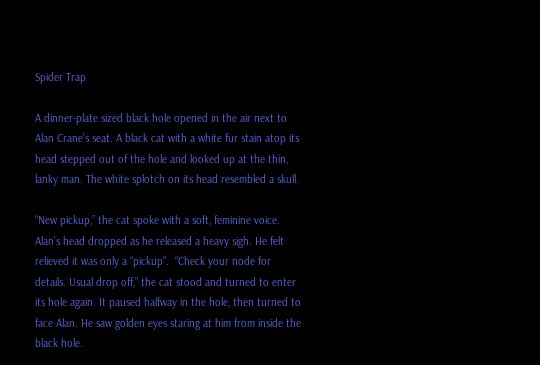Spider Trap

A dinner-plate sized black hole opened in the air next to Alan Crane’s seat. A black cat with a white fur stain atop its head stepped out of the hole and looked up at the thin, lanky man. The white splotch on its head resembled a skull.

“New pickup,” the cat spoke with a soft, feminine voice. Alan’s head dropped as he released a heavy sigh. He felt relieved it was only a “pickup”.  “Check your node for details. Usual drop off,” the cat stood and turned to enter its hole again. It paused halfway in the hole, then turned to face Alan. He saw golden eyes staring at him from inside the black hole.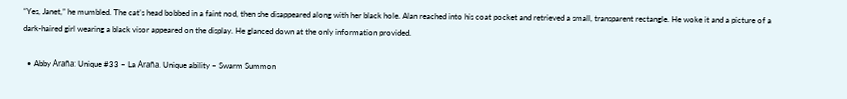“Yes, Janet,” he mumbled. The cat’s head bobbed in a faint nod, then she disappeared along with her black hole. Alan reached into his coat pocket and retrieved a small, transparent rectangle. He woke it and a picture of a dark-haired girl wearing a black visor appeared on the display. He glanced down at the only information provided.

  • Abby Araña: Unique #33 – La Araña. Unique ability – Swarm Summon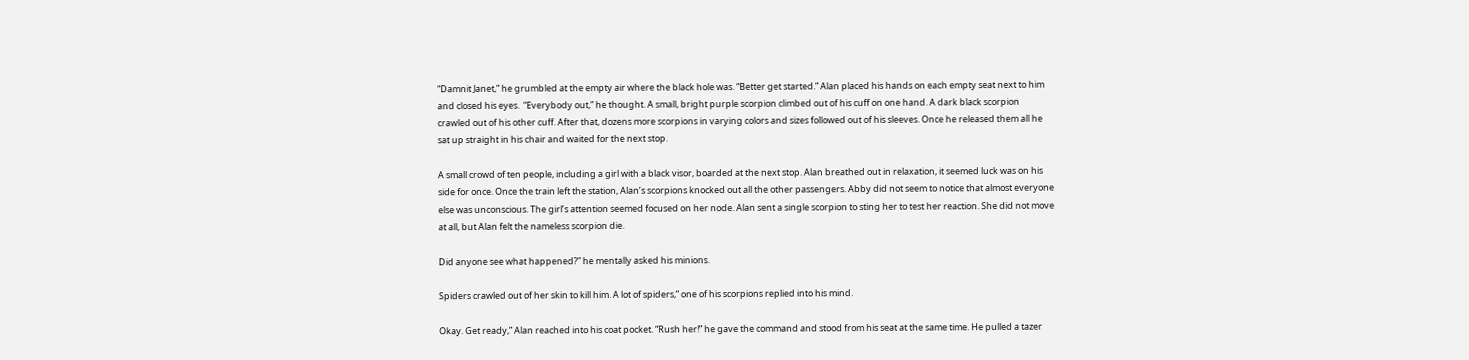“Damnit Janet,” he grumbled at the empty air where the black hole was. “Better get started.” Alan placed his hands on each empty seat next to him and closed his eyes.  “Everybody out,” he thought. A small, bright purple scorpion climbed out of his cuff on one hand. A dark black scorpion crawled out of his other cuff. After that, dozens more scorpions in varying colors and sizes followed out of his sleeves. Once he released them all he sat up straight in his chair and waited for the next stop.

A small crowd of ten people, including a girl with a black visor, boarded at the next stop. Alan breathed out in relaxation, it seemed luck was on his side for once. Once the train left the station, Alan’s scorpions knocked out all the other passengers. Abby did not seem to notice that almost everyone else was unconscious. The girl’s attention seemed focused on her node. Alan sent a single scorpion to sting her to test her reaction. She did not move at all, but Alan felt the nameless scorpion die.

Did anyone see what happened?” he mentally asked his minions.

Spiders crawled out of her skin to kill him. A lot of spiders,” one of his scorpions replied into his mind.

Okay. Get ready,” Alan reached into his coat pocket. “Rush her!” he gave the command and stood from his seat at the same time. He pulled a tazer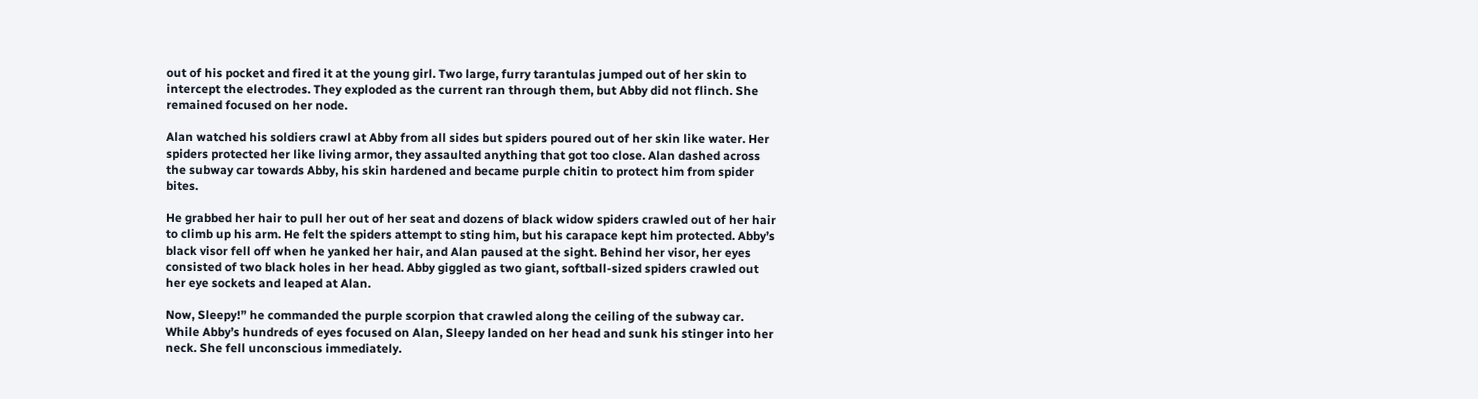out of his pocket and fired it at the young girl. Two large, furry tarantulas jumped out of her skin to intercept the electrodes. They exploded as the current ran through them, but Abby did not flinch. She remained focused on her node.

Alan watched his soldiers crawl at Abby from all sides but spiders poured out of her skin like water. Her spiders protected her like living armor, they assaulted anything that got too close. Alan dashed across the subway car towards Abby, his skin hardened and became purple chitin to protect him from spider bites.

He grabbed her hair to pull her out of her seat and dozens of black widow spiders crawled out of her hair to climb up his arm. He felt the spiders attempt to sting him, but his carapace kept him protected. Abby’s black visor fell off when he yanked her hair, and Alan paused at the sight. Behind her visor, her eyes consisted of two black holes in her head. Abby giggled as two giant, softball-sized spiders crawled out her eye sockets and leaped at Alan.

Now, Sleepy!” he commanded the purple scorpion that crawled along the ceiling of the subway car. While Abby’s hundreds of eyes focused on Alan, Sleepy landed on her head and sunk his stinger into her neck. She fell unconscious immediately.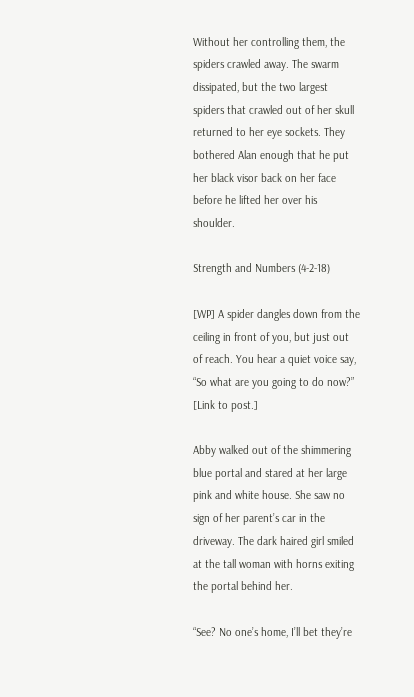Without her controlling them, the spiders crawled away. The swarm dissipated, but the two largest spiders that crawled out of her skull returned to her eye sockets. They bothered Alan enough that he put her black visor back on her face before he lifted her over his shoulder.

Strength and Numbers (4-2-18)

[WP] A spider dangles down from the ceiling in front of you, but just out of reach. You hear a quiet voice say, “So what are you going to do now?” [Link to post.]

Abby walked out of the shimmering blue portal and stared at her large pink and white house. She saw no sign of her parent’s car in the driveway. The dark haired girl smiled at the tall woman with horns exiting the portal behind her.

“See? No one’s home, I’ll bet they’re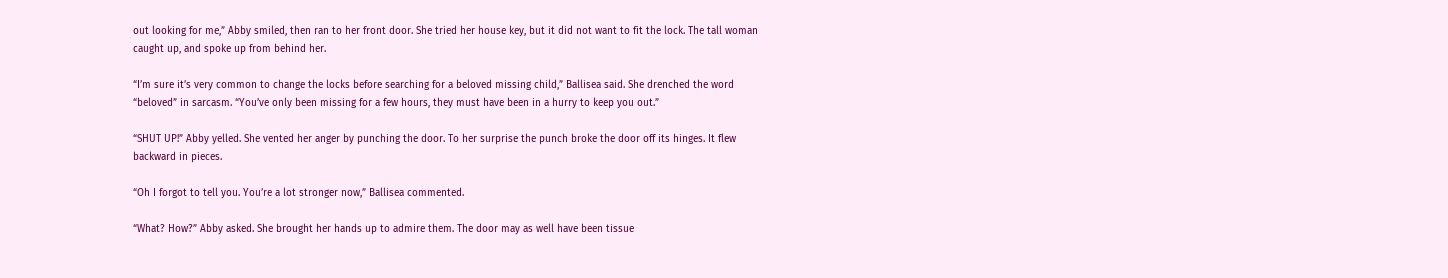out looking for me,” Abby smiled, then ran to her front door. She tried her house key, but it did not want to fit the lock. The tall woman caught up, and spoke up from behind her.

“I’m sure it’s very common to change the locks before searching for a beloved missing child,” Ballisea said. She drenched the word “beloved” in sarcasm. “You’ve only been missing for a few hours, they must have been in a hurry to keep you out.”

“SHUT UP!” Abby yelled. She vented her anger by punching the door. To her surprise the punch broke the door off its hinges. It flew backward in pieces.

“Oh I forgot to tell you. You’re a lot stronger now,” Ballisea commented.

“What? How?” Abby asked. She brought her hands up to admire them. The door may as well have been tissue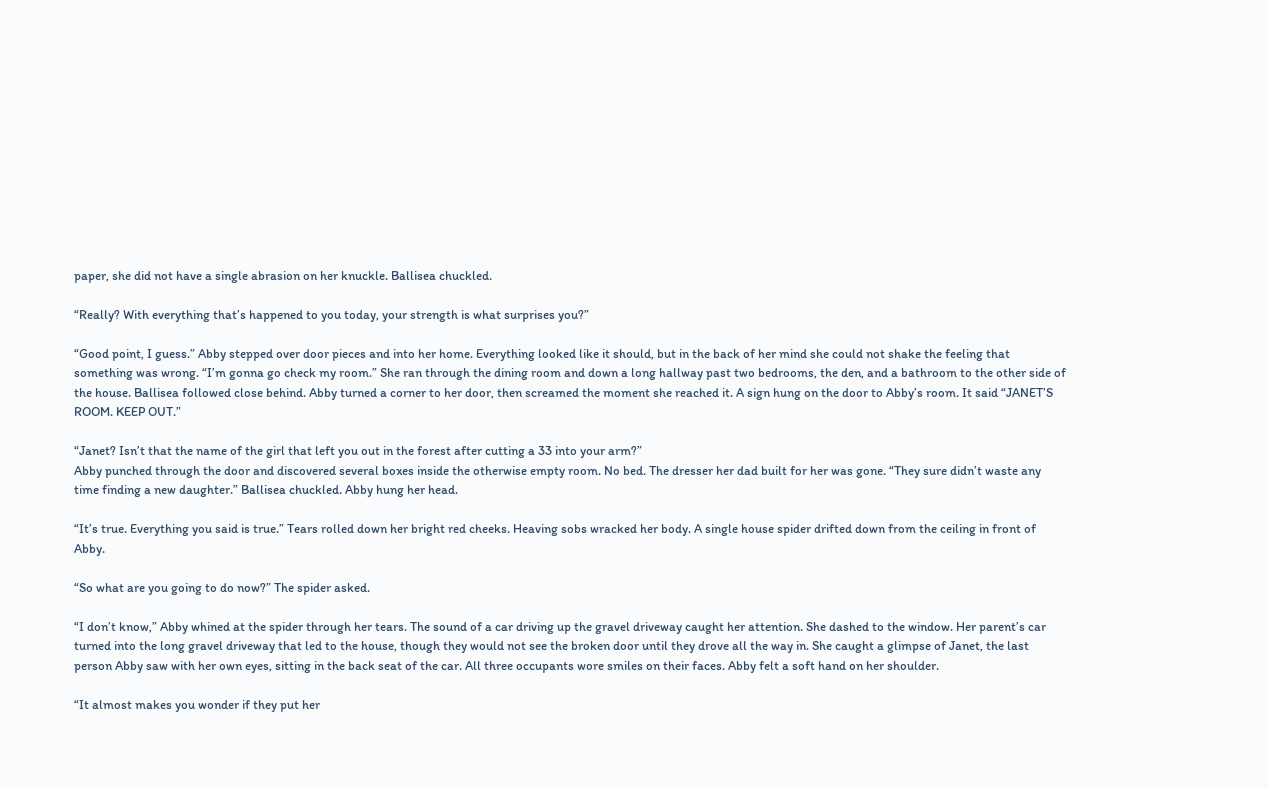paper, she did not have a single abrasion on her knuckle. Ballisea chuckled.

“Really? With everything that’s happened to you today, your strength is what surprises you?”

“Good point, I guess.” Abby stepped over door pieces and into her home. Everything looked like it should, but in the back of her mind she could not shake the feeling that something was wrong. “I’m gonna go check my room.” She ran through the dining room and down a long hallway past two bedrooms, the den, and a bathroom to the other side of the house. Ballisea followed close behind. Abby turned a corner to her door, then screamed the moment she reached it. A sign hung on the door to Abby’s room. It said “JANET’S ROOM. KEEP OUT.”

“Janet? Isn’t that the name of the girl that left you out in the forest after cutting a 33 into your arm?”
Abby punched through the door and discovered several boxes inside the otherwise empty room. No bed. The dresser her dad built for her was gone. “They sure didn’t waste any time finding a new daughter.” Ballisea chuckled. Abby hung her head.

“It’s true. Everything you said is true.” Tears rolled down her bright red cheeks. Heaving sobs wracked her body. A single house spider drifted down from the ceiling in front of Abby.

“So what are you going to do now?” The spider asked.

“I don’t know,” Abby whined at the spider through her tears. The sound of a car driving up the gravel driveway caught her attention. She dashed to the window. Her parent’s car turned into the long gravel driveway that led to the house, though they would not see the broken door until they drove all the way in. She caught a glimpse of Janet, the last person Abby saw with her own eyes, sitting in the back seat of the car. All three occupants wore smiles on their faces. Abby felt a soft hand on her shoulder.

“It almost makes you wonder if they put her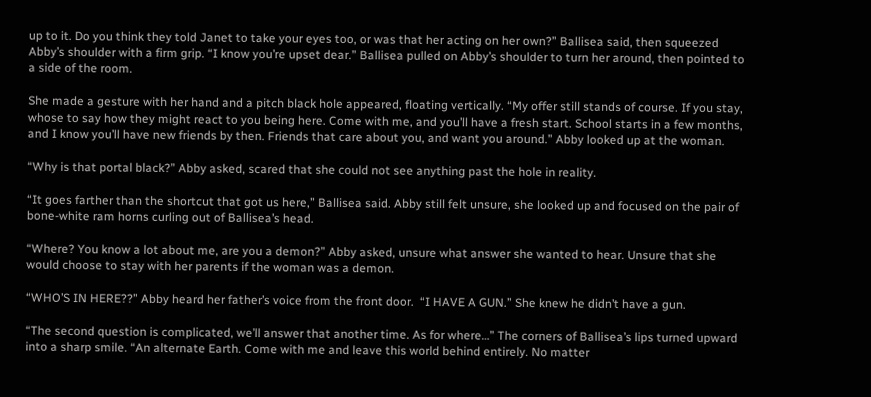up to it. Do you think they told Janet to take your eyes too, or was that her acting on her own?” Ballisea said, then squeezed Abby’s shoulder with a firm grip. “I know you’re upset dear.” Ballisea pulled on Abby’s shoulder to turn her around, then pointed to a side of the room.

She made a gesture with her hand and a pitch black hole appeared, floating vertically. “My offer still stands of course. If you stay, whose to say how they might react to you being here. Come with me, and you’ll have a fresh start. School starts in a few months, and I know you’ll have new friends by then. Friends that care about you, and want you around.” Abby looked up at the woman.

“Why is that portal black?” Abby asked, scared that she could not see anything past the hole in reality.

“It goes farther than the shortcut that got us here,” Ballisea said. Abby still felt unsure, she looked up and focused on the pair of bone-white ram horns curling out of Ballisea’s head.

“Where? You know a lot about me, are you a demon?” Abby asked, unsure what answer she wanted to hear. Unsure that she would choose to stay with her parents if the woman was a demon.

“WHO’S IN HERE??” Abby heard her father’s voice from the front door.  “I HAVE A GUN.” She knew he didn’t have a gun.

“The second question is complicated, we’ll answer that another time. As for where…” The corners of Ballisea’s lips turned upward into a sharp smile. “An alternate Earth. Come with me and leave this world behind entirely. No matter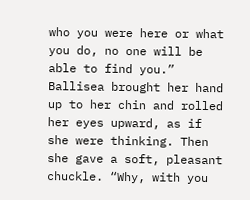who you were here or what you do, no one will be able to find you.” Ballisea brought her hand up to her chin and rolled her eyes upward, as if she were thinking. Then she gave a soft, pleasant chuckle. “Why, with you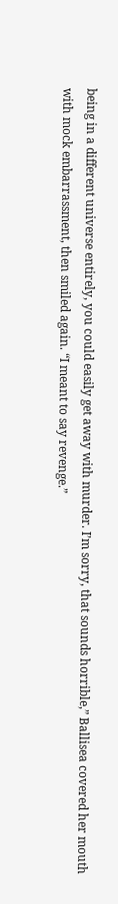being in a different universe entirely, you could easily get away with murder. I’m sorry, that sounds horrible,” Ballisea covered her mouth with mock embarrassment, then smiled again. “I meant to say revenge.”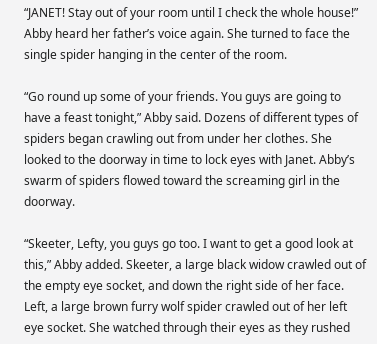“JANET! Stay out of your room until I check the whole house!” Abby heard her father’s voice again. She turned to face the single spider hanging in the center of the room.

“Go round up some of your friends. You guys are going to have a feast tonight,” Abby said. Dozens of different types of spiders began crawling out from under her clothes. She looked to the doorway in time to lock eyes with Janet. Abby’s swarm of spiders flowed toward the screaming girl in the doorway.

“Skeeter, Lefty, you guys go too. I want to get a good look at this,” Abby added. Skeeter, a large black widow crawled out of the empty eye socket, and down the right side of her face. Left, a large brown furry wolf spider crawled out of her left eye socket. She watched through their eyes as they rushed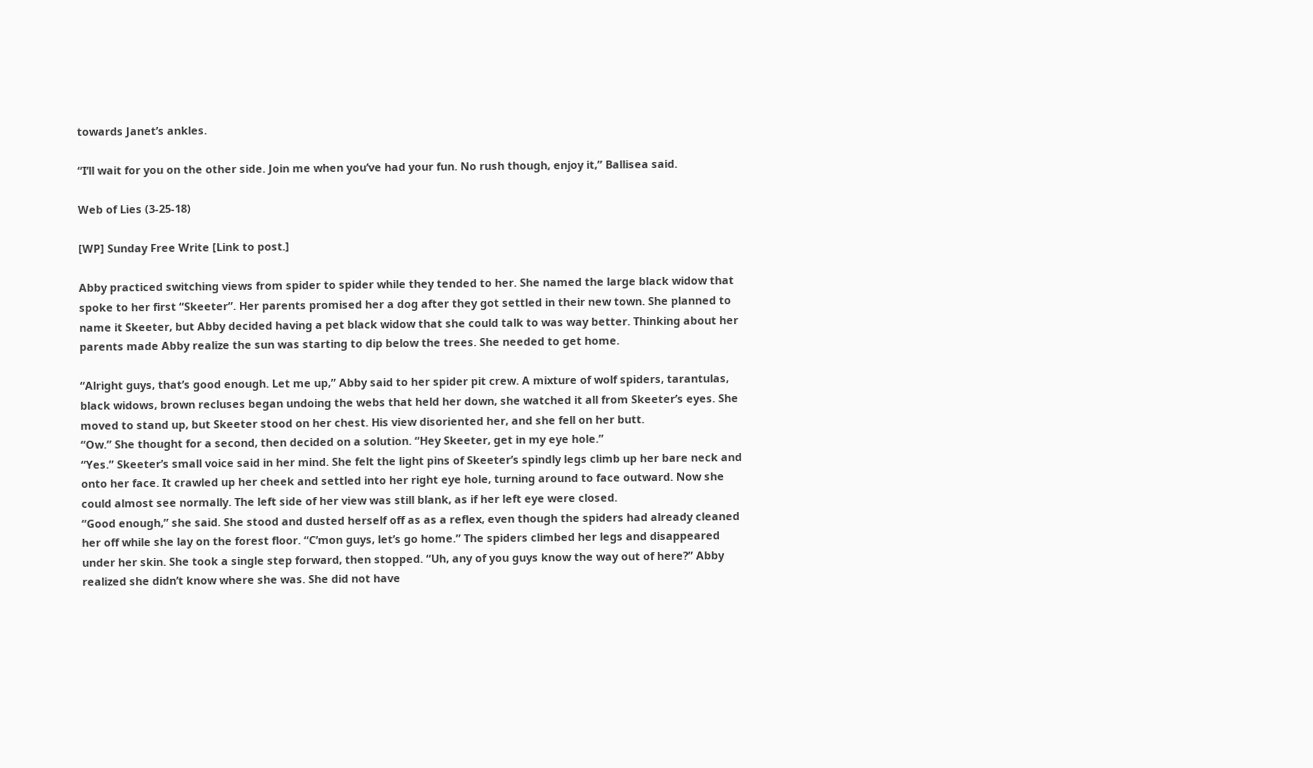towards Janet’s ankles.

“I’ll wait for you on the other side. Join me when you’ve had your fun. No rush though, enjoy it,” Ballisea said.

Web of Lies (3-25-18)

[WP] Sunday Free Write [Link to post.]

Abby practiced switching views from spider to spider while they tended to her. She named the large black widow that spoke to her first “Skeeter”. Her parents promised her a dog after they got settled in their new town. She planned to name it Skeeter, but Abby decided having a pet black widow that she could talk to was way better. Thinking about her parents made Abby realize the sun was starting to dip below the trees. She needed to get home.

“Alright guys, that’s good enough. Let me up,” Abby said to her spider pit crew. A mixture of wolf spiders, tarantulas, black widows, brown recluses began undoing the webs that held her down, she watched it all from Skeeter’s eyes. She moved to stand up, but Skeeter stood on her chest. His view disoriented her, and she fell on her butt.
“Ow.” She thought for a second, then decided on a solution. “Hey Skeeter, get in my eye hole.”
“Yes.” Skeeter’s small voice said in her mind. She felt the light pins of Skeeter’s spindly legs climb up her bare neck and onto her face. It crawled up her cheek and settled into her right eye hole, turning around to face outward. Now she could almost see normally. The left side of her view was still blank, as if her left eye were closed.
“Good enough,” she said. She stood and dusted herself off as as a reflex, even though the spiders had already cleaned her off while she lay on the forest floor. “C’mon guys, let’s go home.” The spiders climbed her legs and disappeared under her skin. She took a single step forward, then stopped. “Uh, any of you guys know the way out of here?” Abby realized she didn’t know where she was. She did not have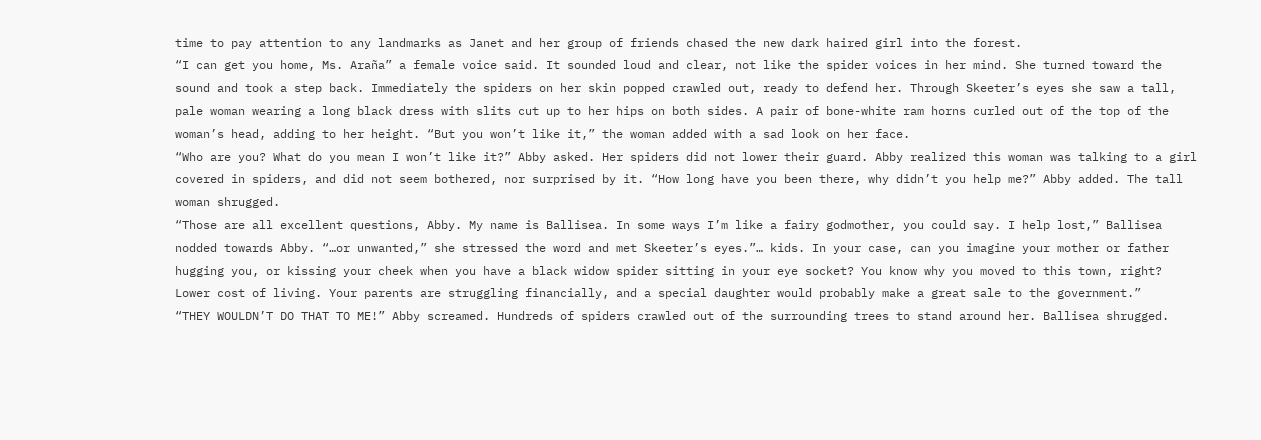time to pay attention to any landmarks as Janet and her group of friends chased the new dark haired girl into the forest.
“I can get you home, Ms. Araña” a female voice said. It sounded loud and clear, not like the spider voices in her mind. She turned toward the sound and took a step back. Immediately the spiders on her skin popped crawled out, ready to defend her. Through Skeeter’s eyes she saw a tall, pale woman wearing a long black dress with slits cut up to her hips on both sides. A pair of bone-white ram horns curled out of the top of the woman’s head, adding to her height. “But you won’t like it,” the woman added with a sad look on her face.
“Who are you? What do you mean I won’t like it?” Abby asked. Her spiders did not lower their guard. Abby realized this woman was talking to a girl covered in spiders, and did not seem bothered, nor surprised by it. “How long have you been there, why didn’t you help me?” Abby added. The tall woman shrugged.
“Those are all excellent questions, Abby. My name is Ballisea. In some ways I’m like a fairy godmother, you could say. I help lost,” Ballisea nodded towards Abby. “…or unwanted,” she stressed the word and met Skeeter’s eyes.”… kids. In your case, can you imagine your mother or father hugging you, or kissing your cheek when you have a black widow spider sitting in your eye socket? You know why you moved to this town, right? Lower cost of living. Your parents are struggling financially, and a special daughter would probably make a great sale to the government.”
“THEY WOULDN’T DO THAT TO ME!” Abby screamed. Hundreds of spiders crawled out of the surrounding trees to stand around her. Ballisea shrugged.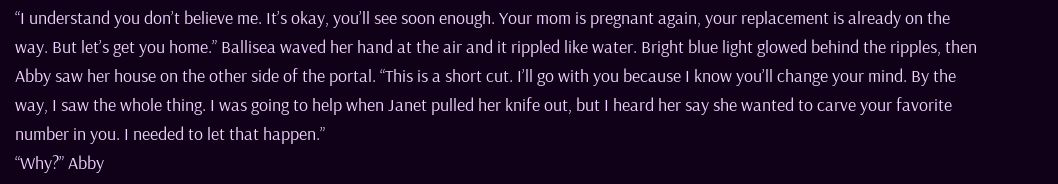“I understand you don’t believe me. It’s okay, you’ll see soon enough. Your mom is pregnant again, your replacement is already on the way. But let’s get you home.” Ballisea waved her hand at the air and it rippled like water. Bright blue light glowed behind the ripples, then Abby saw her house on the other side of the portal. “This is a short cut. I’ll go with you because I know you’ll change your mind. By the way, I saw the whole thing. I was going to help when Janet pulled her knife out, but I heard her say she wanted to carve your favorite number in you. I needed to let that happen.”
“Why?” Abby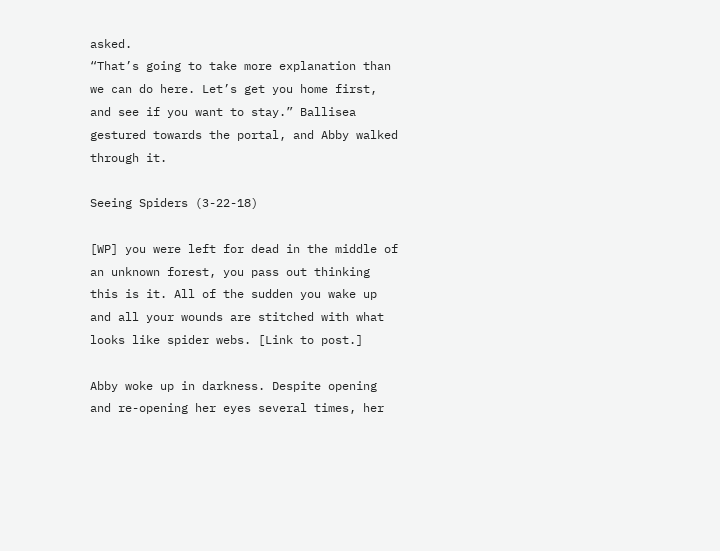asked.
“That’s going to take more explanation than we can do here. Let’s get you home first, and see if you want to stay.” Ballisea gestured towards the portal, and Abby walked through it.

Seeing Spiders (3-22-18)

[WP] you were left for dead in the middle of an unknown forest, you pass out thinking this is it. All of the sudden you wake up and all your wounds are stitched with what looks like spider webs. [Link to post.]

Abby woke up in darkness. Despite opening and re-opening her eyes several times, her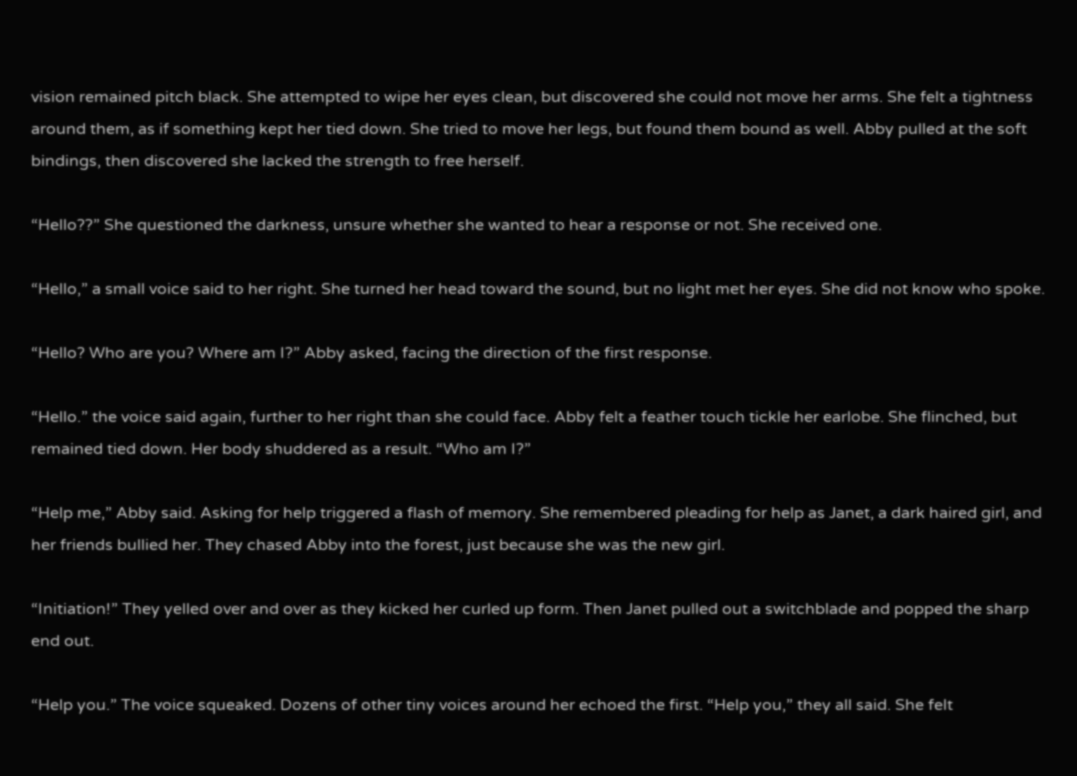vision remained pitch black. She attempted to wipe her eyes clean, but discovered she could not move her arms. She felt a tightness around them, as if something kept her tied down. She tried to move her legs, but found them bound as well. Abby pulled at the soft bindings, then discovered she lacked the strength to free herself.

“Hello??” She questioned the darkness, unsure whether she wanted to hear a response or not. She received one.

“Hello,” a small voice said to her right. She turned her head toward the sound, but no light met her eyes. She did not know who spoke.

“Hello? Who are you? Where am I?” Abby asked, facing the direction of the first response.

“Hello.” the voice said again, further to her right than she could face. Abby felt a feather touch tickle her earlobe. She flinched, but remained tied down. Her body shuddered as a result. “Who am I?”

“Help me,” Abby said. Asking for help triggered a flash of memory. She remembered pleading for help as Janet, a dark haired girl, and her friends bullied her. They chased Abby into the forest, just because she was the new girl.

“Initiation!” They yelled over and over as they kicked her curled up form. Then Janet pulled out a switchblade and popped the sharp end out.

“Help you.” The voice squeaked. Dozens of other tiny voices around her echoed the first. “Help you,” they all said. She felt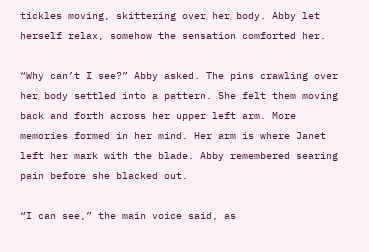tickles moving, skittering over her body. Abby let herself relax, somehow the sensation comforted her.

“Why can’t I see?” Abby asked. The pins crawling over her body settled into a pattern. She felt them moving back and forth across her upper left arm. More memories formed in her mind. Her arm is where Janet left her mark with the blade. Abby remembered searing pain before she blacked out.

“I can see,” the main voice said, as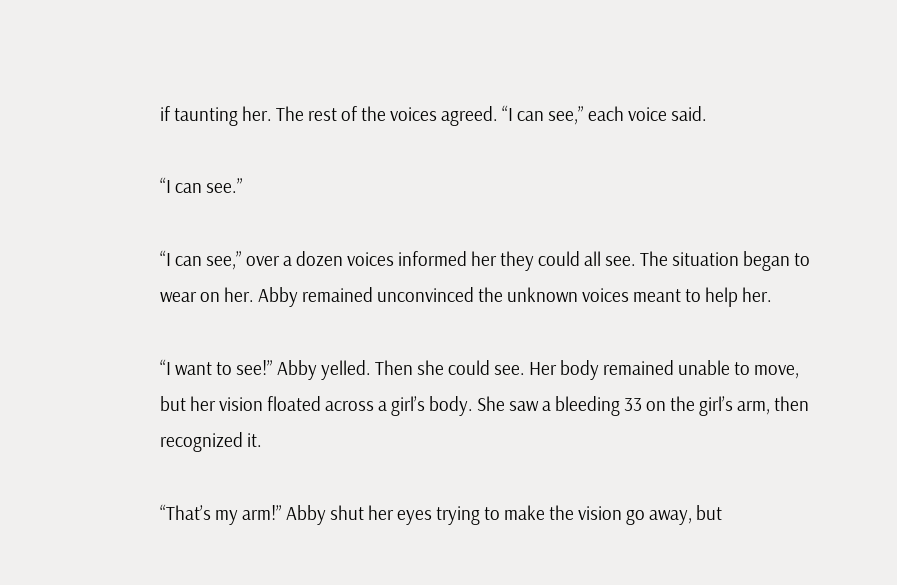if taunting her. The rest of the voices agreed. “I can see,” each voice said.

“I can see.”

“I can see,” over a dozen voices informed her they could all see. The situation began to wear on her. Abby remained unconvinced the unknown voices meant to help her.

“I want to see!” Abby yelled. Then she could see. Her body remained unable to move, but her vision floated across a girl’s body. She saw a bleeding 33 on the girl’s arm, then recognized it.

“That’s my arm!” Abby shut her eyes trying to make the vision go away, but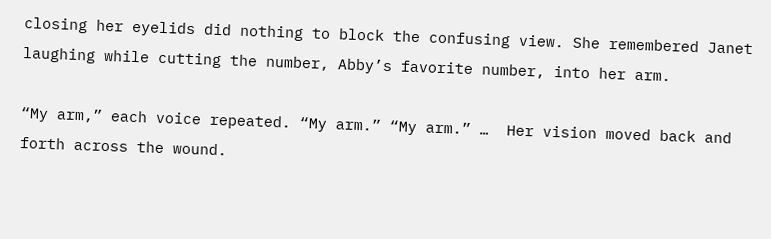closing her eyelids did nothing to block the confusing view. She remembered Janet laughing while cutting the number, Abby’s favorite number, into her arm.

“My arm,” each voice repeated. “My arm.” “My arm.” …  Her vision moved back and forth across the wound.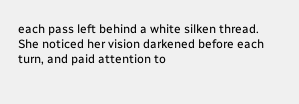each pass left behind a white silken thread. She noticed her vision darkened before each turn, and paid attention to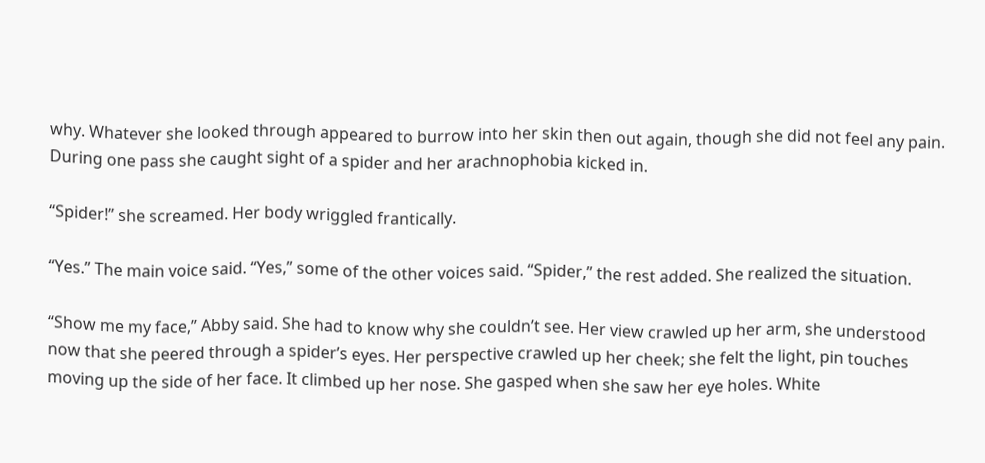why. Whatever she looked through appeared to burrow into her skin then out again, though she did not feel any pain. During one pass she caught sight of a spider and her arachnophobia kicked in.

“Spider!” she screamed. Her body wriggled frantically.

“Yes.” The main voice said. “Yes,” some of the other voices said. “Spider,” the rest added. She realized the situation.

“Show me my face,” Abby said. She had to know why she couldn’t see. Her view crawled up her arm, she understood now that she peered through a spider’s eyes. Her perspective crawled up her cheek; she felt the light, pin touches moving up the side of her face. It climbed up her nose. She gasped when she saw her eye holes. White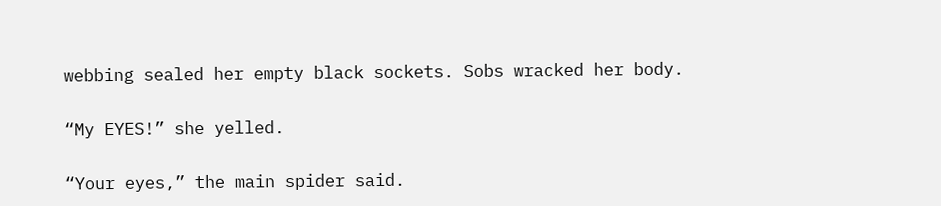webbing sealed her empty black sockets. Sobs wracked her body.

“My EYES!” she yelled.

“Your eyes,” the main spider said.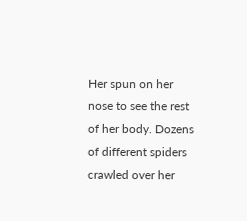Her spun on her nose to see the rest of her body. Dozens of different spiders crawled over her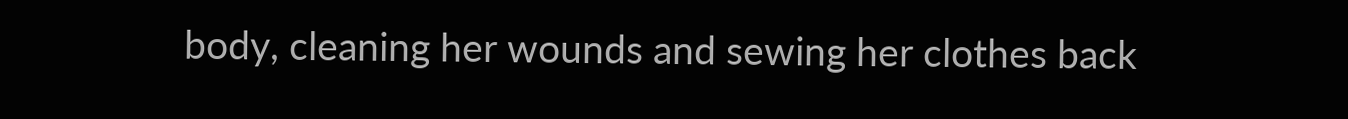body, cleaning her wounds and sewing her clothes back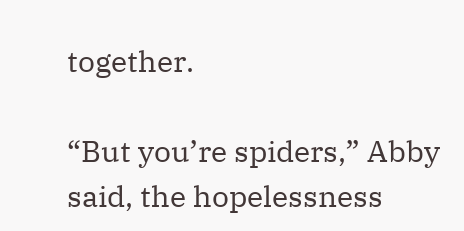together.

“But you’re spiders,” Abby said, the hopelessness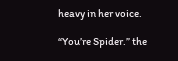heavy in her voice.

“You’re Spider.” the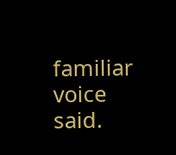familiar voice said.